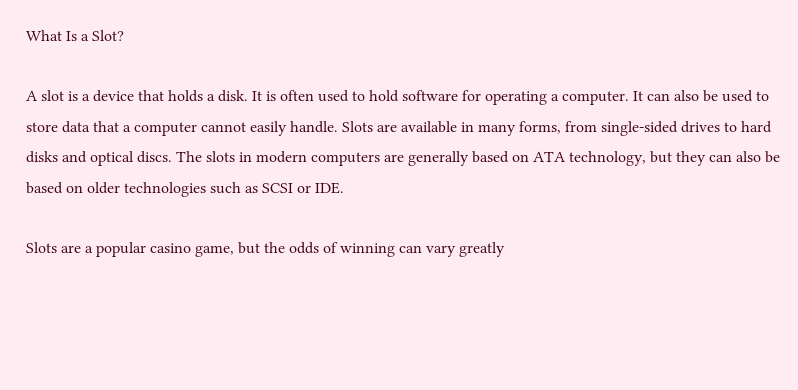What Is a Slot?

A slot is a device that holds a disk. It is often used to hold software for operating a computer. It can also be used to store data that a computer cannot easily handle. Slots are available in many forms, from single-sided drives to hard disks and optical discs. The slots in modern computers are generally based on ATA technology, but they can also be based on older technologies such as SCSI or IDE.

Slots are a popular casino game, but the odds of winning can vary greatly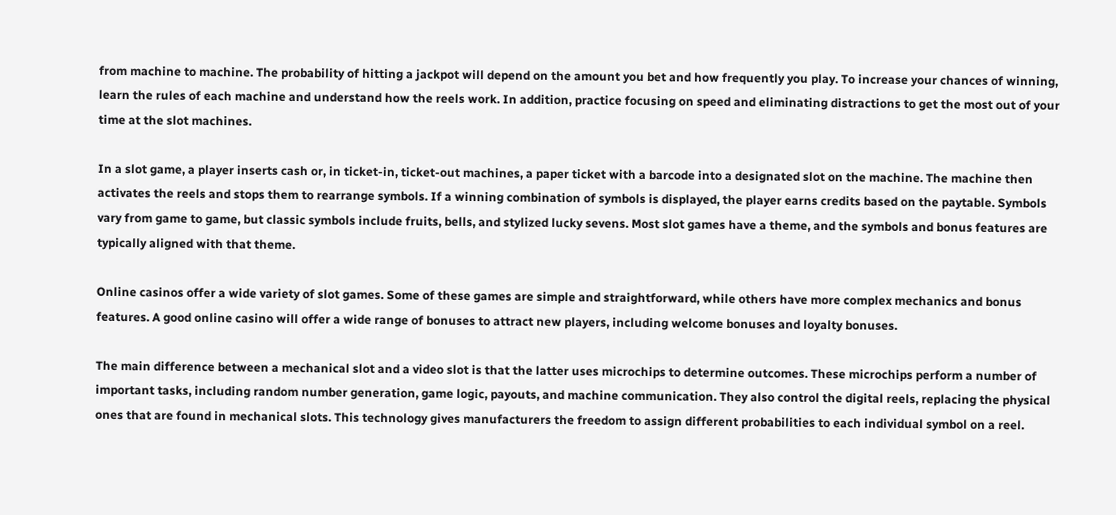from machine to machine. The probability of hitting a jackpot will depend on the amount you bet and how frequently you play. To increase your chances of winning, learn the rules of each machine and understand how the reels work. In addition, practice focusing on speed and eliminating distractions to get the most out of your time at the slot machines.

In a slot game, a player inserts cash or, in ticket-in, ticket-out machines, a paper ticket with a barcode into a designated slot on the machine. The machine then activates the reels and stops them to rearrange symbols. If a winning combination of symbols is displayed, the player earns credits based on the paytable. Symbols vary from game to game, but classic symbols include fruits, bells, and stylized lucky sevens. Most slot games have a theme, and the symbols and bonus features are typically aligned with that theme.

Online casinos offer a wide variety of slot games. Some of these games are simple and straightforward, while others have more complex mechanics and bonus features. A good online casino will offer a wide range of bonuses to attract new players, including welcome bonuses and loyalty bonuses.

The main difference between a mechanical slot and a video slot is that the latter uses microchips to determine outcomes. These microchips perform a number of important tasks, including random number generation, game logic, payouts, and machine communication. They also control the digital reels, replacing the physical ones that are found in mechanical slots. This technology gives manufacturers the freedom to assign different probabilities to each individual symbol on a reel.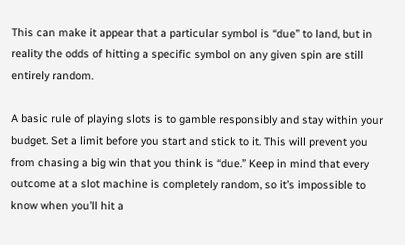This can make it appear that a particular symbol is “due” to land, but in reality the odds of hitting a specific symbol on any given spin are still entirely random.

A basic rule of playing slots is to gamble responsibly and stay within your budget. Set a limit before you start and stick to it. This will prevent you from chasing a big win that you think is “due.” Keep in mind that every outcome at a slot machine is completely random, so it’s impossible to know when you’ll hit a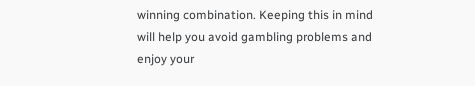winning combination. Keeping this in mind will help you avoid gambling problems and enjoy your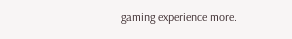gaming experience more.